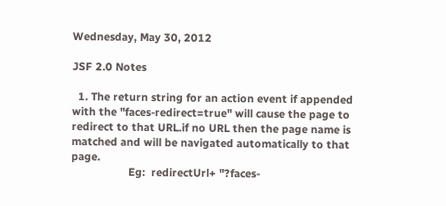Wednesday, May 30, 2012

JSF 2.0 Notes

  1. The return string for an action event if appended with the "faces-redirect=true" will cause the page to redirect to that URL.if no URL then the page name is matched and will be navigated automatically to that  page.
                   Eg:  redirectUrl+ "?faces-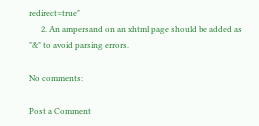redirect=true"
      2. An ampersand on an xhtml page should be added as "&" to avoid parsing errors.

No comments:

Post a Comment